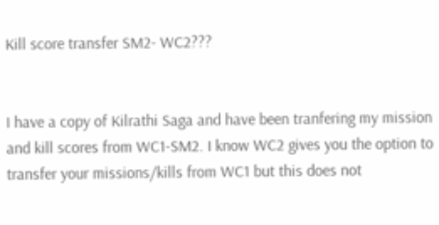Kill score transfer SM2- WC2???


I have a copy of Kilrathi Saga and have been tranfering my mission and kill scores from WC1-SM2. I know WC2 gives you the option to transfer your missions/kills from WC1 but this does not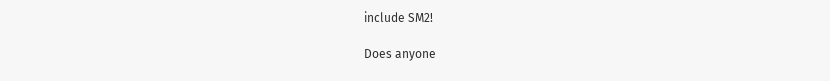include SM2!

Does anyone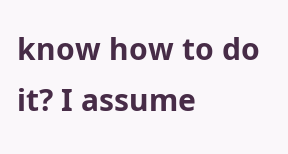know how to do it? I assume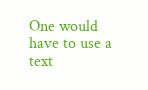One would have to use a text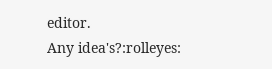editor.
Any idea's?:rolleyes: